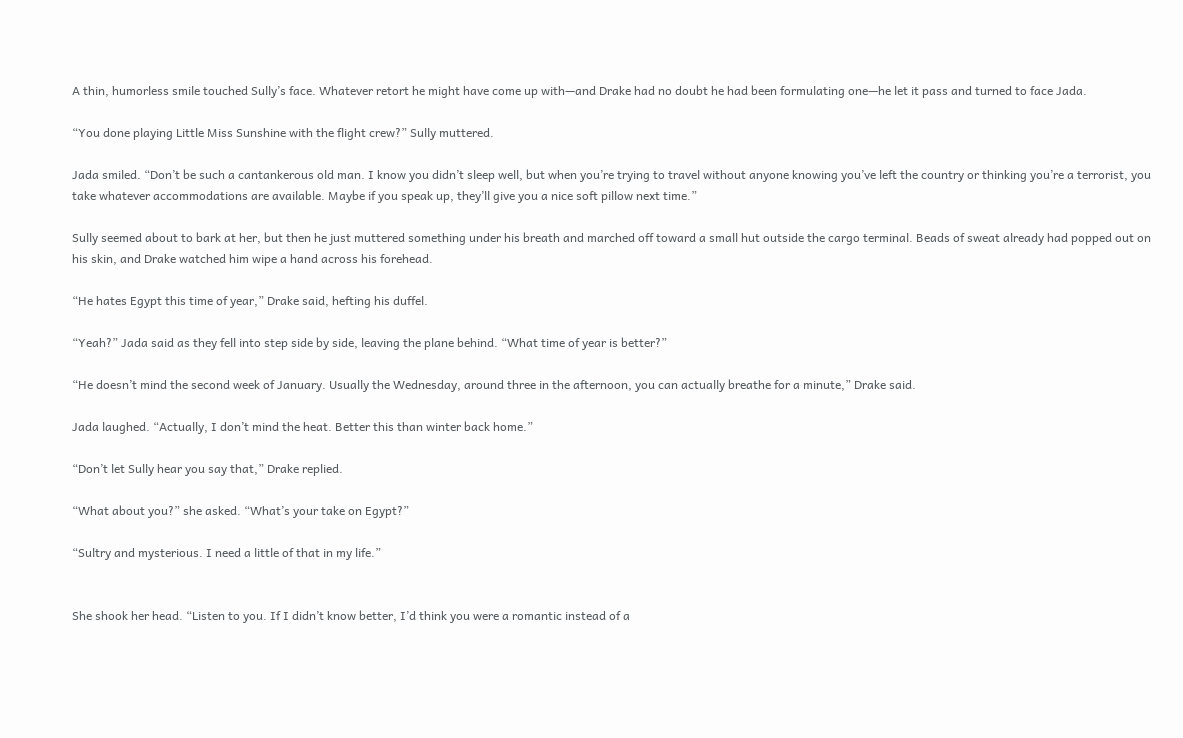A thin, humorless smile touched Sully’s face. Whatever retort he might have come up with—and Drake had no doubt he had been formulating one—he let it pass and turned to face Jada.

“You done playing Little Miss Sunshine with the flight crew?” Sully muttered.

Jada smiled. “Don’t be such a cantankerous old man. I know you didn’t sleep well, but when you’re trying to travel without anyone knowing you’ve left the country or thinking you’re a terrorist, you take whatever accommodations are available. Maybe if you speak up, they’ll give you a nice soft pillow next time.”

Sully seemed about to bark at her, but then he just muttered something under his breath and marched off toward a small hut outside the cargo terminal. Beads of sweat already had popped out on his skin, and Drake watched him wipe a hand across his forehead.

“He hates Egypt this time of year,” Drake said, hefting his duffel.

“Yeah?” Jada said as they fell into step side by side, leaving the plane behind. “What time of year is better?”

“He doesn’t mind the second week of January. Usually the Wednesday, around three in the afternoon, you can actually breathe for a minute,” Drake said.

Jada laughed. “Actually, I don’t mind the heat. Better this than winter back home.”

“Don’t let Sully hear you say that,” Drake replied.

“What about you?” she asked. “What’s your take on Egypt?”

“Sultry and mysterious. I need a little of that in my life.”


She shook her head. “Listen to you. If I didn’t know better, I’d think you were a romantic instead of a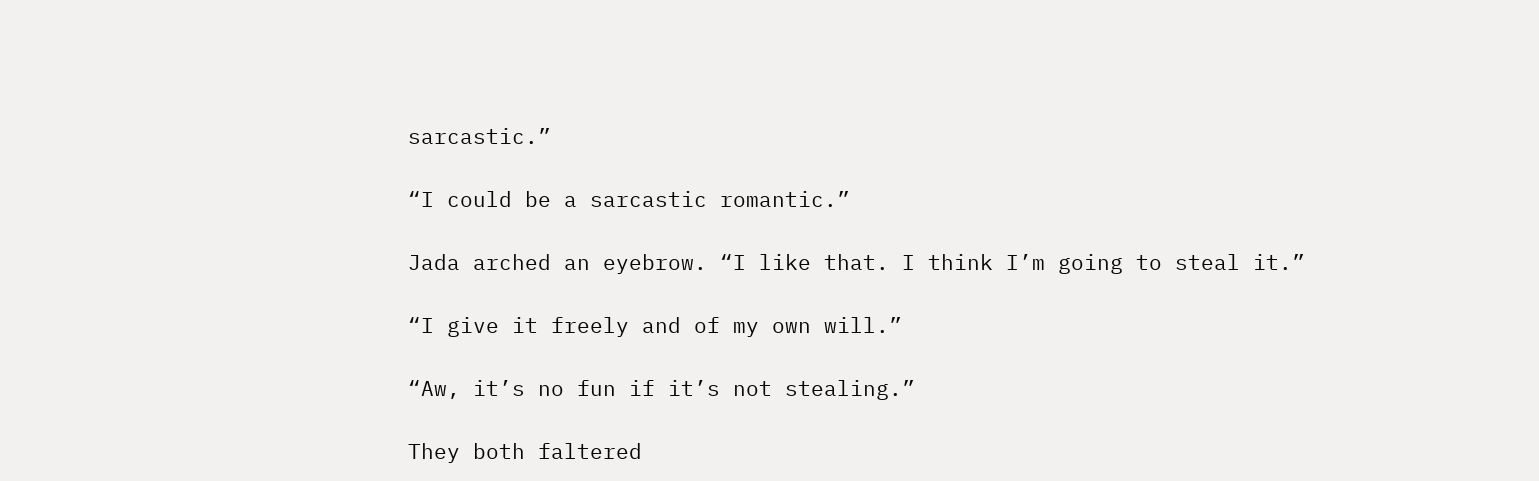sarcastic.”

“I could be a sarcastic romantic.”

Jada arched an eyebrow. “I like that. I think I’m going to steal it.”

“I give it freely and of my own will.”

“Aw, it’s no fun if it’s not stealing.”

They both faltered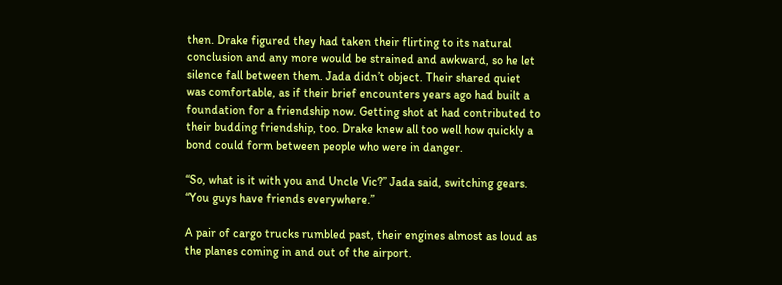then. Drake figured they had taken their flirting to its natural conclusion and any more would be strained and awkward, so he let silence fall between them. Jada didn’t object. Their shared quiet was comfortable, as if their brief encounters years ago had built a foundation for a friendship now. Getting shot at had contributed to their budding friendship, too. Drake knew all too well how quickly a bond could form between people who were in danger.

“So, what is it with you and Uncle Vic?” Jada said, switching gears. “You guys have friends everywhere.”

A pair of cargo trucks rumbled past, their engines almost as loud as the planes coming in and out of the airport.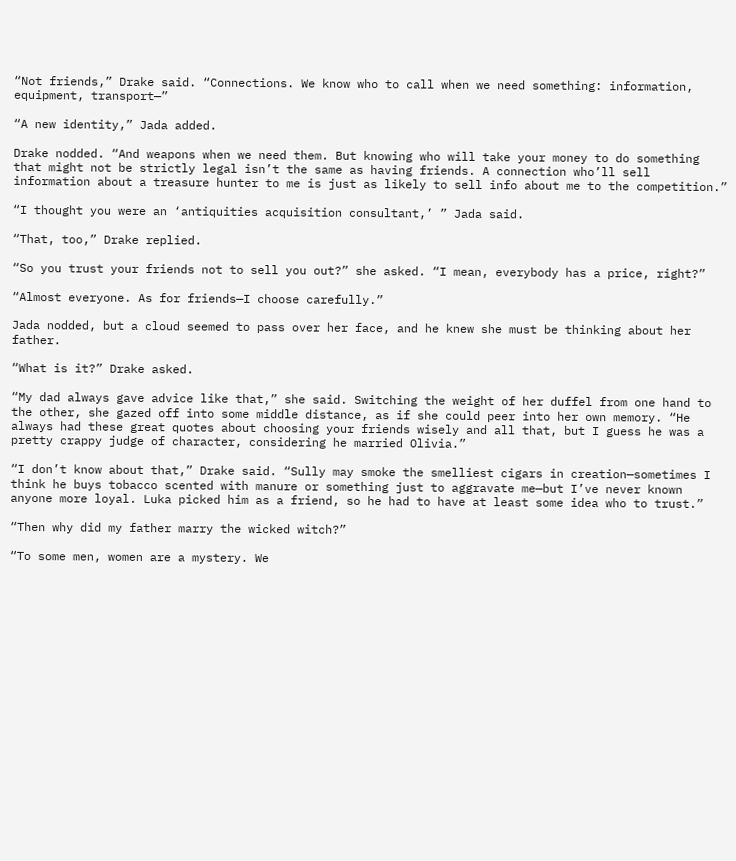“Not friends,” Drake said. “Connections. We know who to call when we need something: information, equipment, transport—”

“A new identity,” Jada added.

Drake nodded. “And weapons when we need them. But knowing who will take your money to do something that might not be strictly legal isn’t the same as having friends. A connection who’ll sell information about a treasure hunter to me is just as likely to sell info about me to the competition.”

“I thought you were an ‘antiquities acquisition consultant,’ ” Jada said.

“That, too,” Drake replied.

“So you trust your friends not to sell you out?” she asked. “I mean, everybody has a price, right?”

“Almost everyone. As for friends—I choose carefully.”

Jada nodded, but a cloud seemed to pass over her face, and he knew she must be thinking about her father.

“What is it?” Drake asked.

“My dad always gave advice like that,” she said. Switching the weight of her duffel from one hand to the other, she gazed off into some middle distance, as if she could peer into her own memory. “He always had these great quotes about choosing your friends wisely and all that, but I guess he was a pretty crappy judge of character, considering he married Olivia.”

“I don’t know about that,” Drake said. “Sully may smoke the smelliest cigars in creation—sometimes I think he buys tobacco scented with manure or something just to aggravate me—but I’ve never known anyone more loyal. Luka picked him as a friend, so he had to have at least some idea who to trust.”

“Then why did my father marry the wicked witch?”

“To some men, women are a mystery. We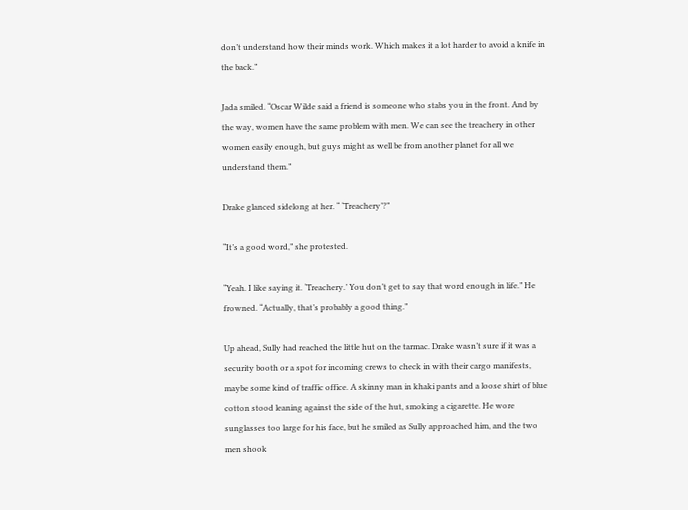don’t understand how their minds work. Which makes it a lot harder to avoid a knife in the back.”

Jada smiled. “Oscar Wilde said a friend is someone who stabs you in the front. And by the way, women have the same problem with men. We can see the treachery in other women easily enough, but guys might as well be from another planet for all we understand them.”

Drake glanced sidelong at her. “ ‘Treachery’?”

“It’s a good word,” she protested.

“Yeah. I like saying it. ‘Treachery.’ You don’t get to say that word enough in life.” He frowned. “Actually, that’s probably a good thing.”

Up ahead, Sully had reached the little hut on the tarmac. Drake wasn’t sure if it was a security booth or a spot for incoming crews to check in with their cargo manifests, maybe some kind of traffic office. A skinny man in khaki pants and a loose shirt of blue cotton stood leaning against the side of the hut, smoking a cigarette. He wore sunglasses too large for his face, but he smiled as Sully approached him, and the two men shook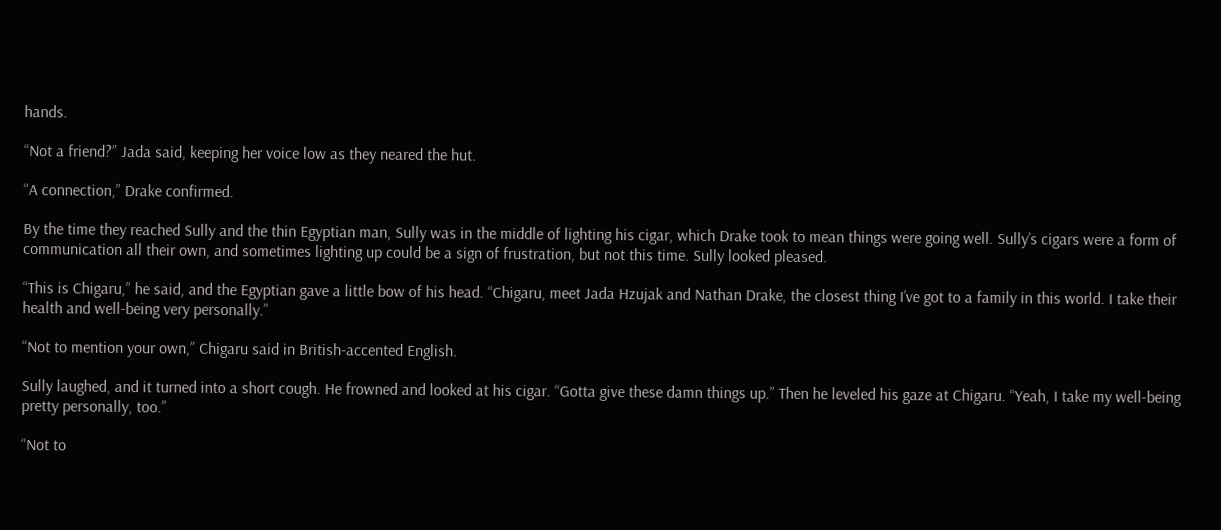hands.

“Not a friend?” Jada said, keeping her voice low as they neared the hut.

“A connection,” Drake confirmed.

By the time they reached Sully and the thin Egyptian man, Sully was in the middle of lighting his cigar, which Drake took to mean things were going well. Sully’s cigars were a form of communication all their own, and sometimes lighting up could be a sign of frustration, but not this time. Sully looked pleased.

“This is Chigaru,” he said, and the Egyptian gave a little bow of his head. “Chigaru, meet Jada Hzujak and Nathan Drake, the closest thing I’ve got to a family in this world. I take their health and well-being very personally.”

“Not to mention your own,” Chigaru said in British-accented English.

Sully laughed, and it turned into a short cough. He frowned and looked at his cigar. “Gotta give these damn things up.” Then he leveled his gaze at Chigaru. “Yeah, I take my well-being pretty personally, too.”

“Not to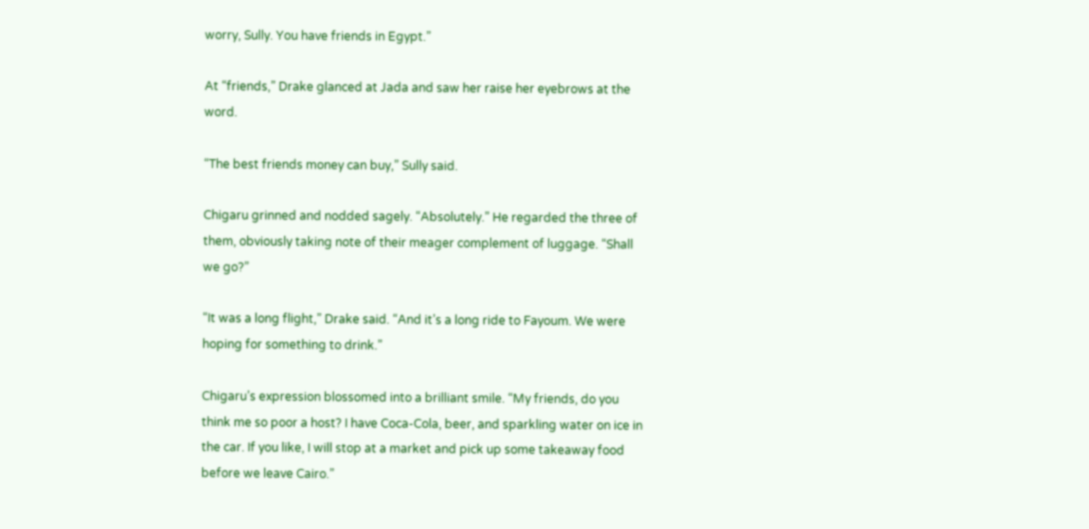worry, Sully. You have friends in Egypt.”

At “friends,” Drake glanced at Jada and saw her raise her eyebrows at the word.

“The best friends money can buy,” Sully said.

Chigaru grinned and nodded sagely. “Absolutely.” He regarded the three of them, obviously taking note of their meager complement of luggage. “Shall we go?”

“It was a long flight,” Drake said. “And it’s a long ride to Fayoum. We were hoping for something to drink.”

Chigaru’s expression blossomed into a brilliant smile. “My friends, do you think me so poor a host? I have Coca-Cola, beer, and sparkling water on ice in the car. If you like, I will stop at a market and pick up some takeaway food before we leave Cairo.”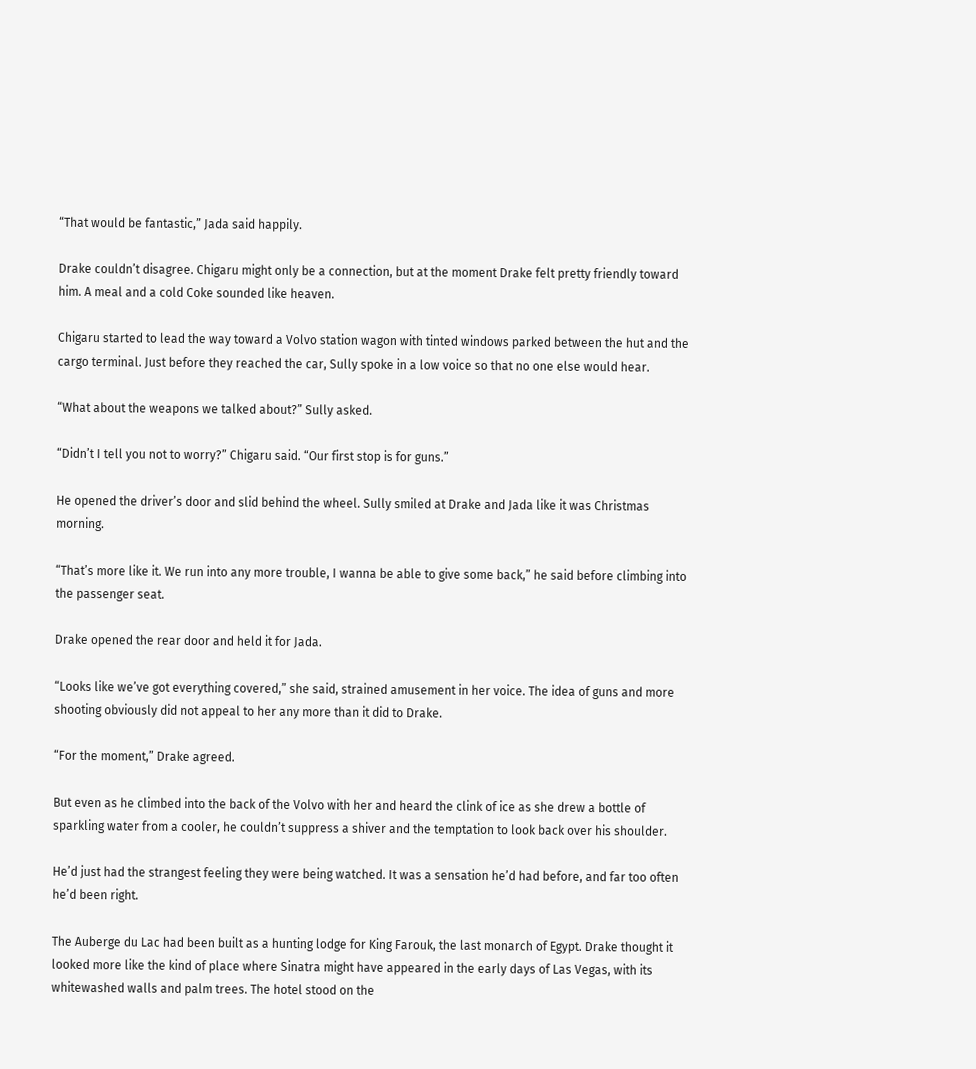“That would be fantastic,” Jada said happily.

Drake couldn’t disagree. Chigaru might only be a connection, but at the moment Drake felt pretty friendly toward him. A meal and a cold Coke sounded like heaven.

Chigaru started to lead the way toward a Volvo station wagon with tinted windows parked between the hut and the cargo terminal. Just before they reached the car, Sully spoke in a low voice so that no one else would hear.

“What about the weapons we talked about?” Sully asked.

“Didn’t I tell you not to worry?” Chigaru said. “Our first stop is for guns.”

He opened the driver’s door and slid behind the wheel. Sully smiled at Drake and Jada like it was Christmas morning.

“That’s more like it. We run into any more trouble, I wanna be able to give some back,” he said before climbing into the passenger seat.

Drake opened the rear door and held it for Jada.

“Looks like we’ve got everything covered,” she said, strained amusement in her voice. The idea of guns and more shooting obviously did not appeal to her any more than it did to Drake.

“For the moment,” Drake agreed.

But even as he climbed into the back of the Volvo with her and heard the clink of ice as she drew a bottle of sparkling water from a cooler, he couldn’t suppress a shiver and the temptation to look back over his shoulder.

He’d just had the strangest feeling they were being watched. It was a sensation he’d had before, and far too often he’d been right.

The Auberge du Lac had been built as a hunting lodge for King Farouk, the last monarch of Egypt. Drake thought it looked more like the kind of place where Sinatra might have appeared in the early days of Las Vegas, with its whitewashed walls and palm trees. The hotel stood on the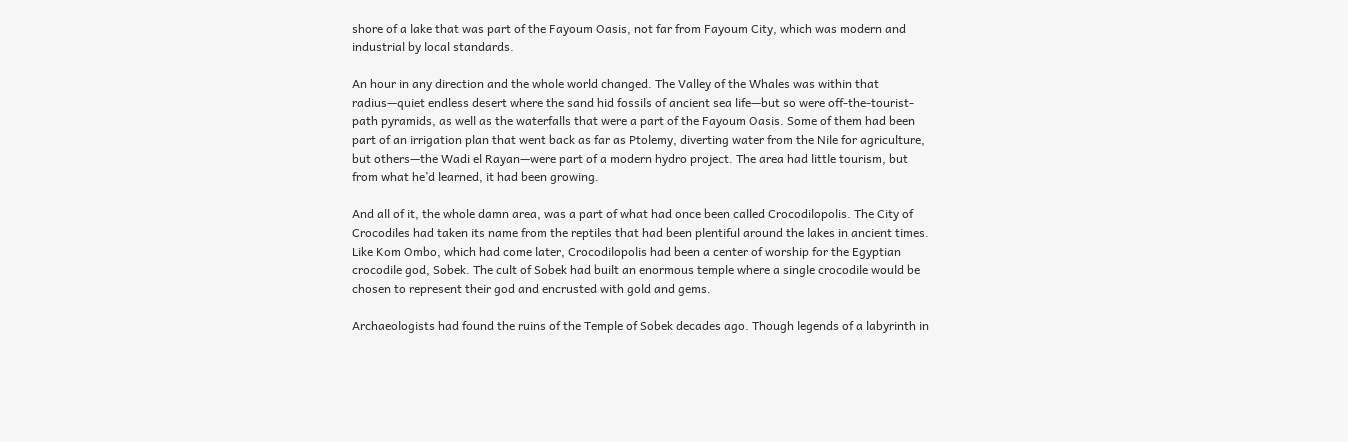shore of a lake that was part of the Fayoum Oasis, not far from Fayoum City, which was modern and industrial by local standards.

An hour in any direction and the whole world changed. The Valley of the Whales was within that radius—quiet endless desert where the sand hid fossils of ancient sea life—but so were off-the-tourist-path pyramids, as well as the waterfalls that were a part of the Fayoum Oasis. Some of them had been part of an irrigation plan that went back as far as Ptolemy, diverting water from the Nile for agriculture, but others—the Wadi el Rayan—were part of a modern hydro project. The area had little tourism, but from what he’d learned, it had been growing.

And all of it, the whole damn area, was a part of what had once been called Crocodilopolis. The City of Crocodiles had taken its name from the reptiles that had been plentiful around the lakes in ancient times. Like Kom Ombo, which had come later, Crocodilopolis had been a center of worship for the Egyptian crocodile god, Sobek. The cult of Sobek had built an enormous temple where a single crocodile would be chosen to represent their god and encrusted with gold and gems.

Archaeologists had found the ruins of the Temple of Sobek decades ago. Though legends of a labyrinth in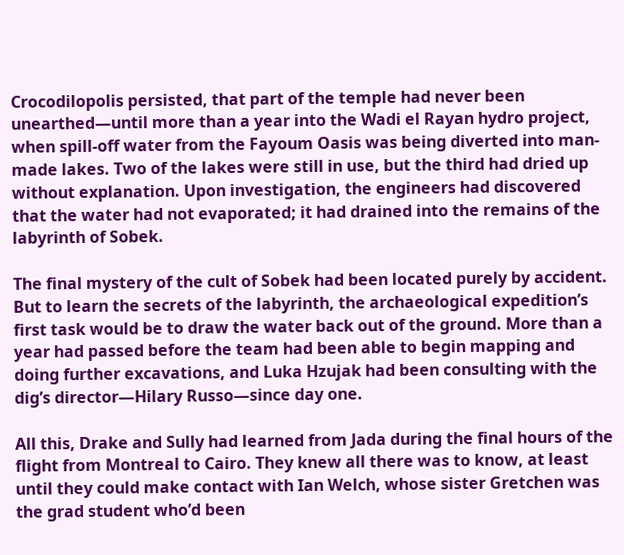Crocodilopolis persisted, that part of the temple had never been unearthed—until more than a year into the Wadi el Rayan hydro project, when spill-off water from the Fayoum Oasis was being diverted into man-made lakes. Two of the lakes were still in use, but the third had dried up without explanation. Upon investigation, the engineers had discovered that the water had not evaporated; it had drained into the remains of the labyrinth of Sobek.

The final mystery of the cult of Sobek had been located purely by accident. But to learn the secrets of the labyrinth, the archaeological expedition’s first task would be to draw the water back out of the ground. More than a year had passed before the team had been able to begin mapping and doing further excavations, and Luka Hzujak had been consulting with the dig’s director—Hilary Russo—since day one.

All this, Drake and Sully had learned from Jada during the final hours of the flight from Montreal to Cairo. They knew all there was to know, at least until they could make contact with Ian Welch, whose sister Gretchen was the grad student who’d been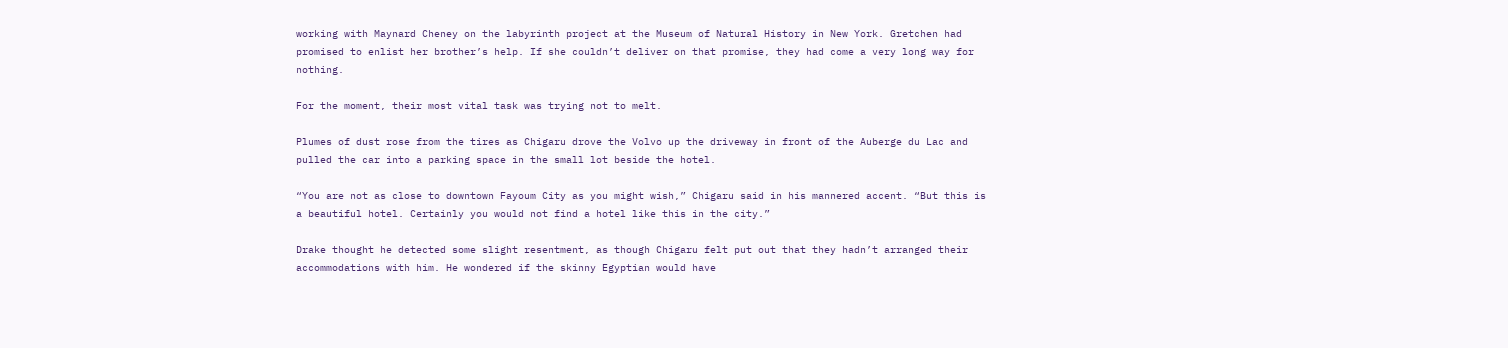working with Maynard Cheney on the labyrinth project at the Museum of Natural History in New York. Gretchen had promised to enlist her brother’s help. If she couldn’t deliver on that promise, they had come a very long way for nothing.

For the moment, their most vital task was trying not to melt.

Plumes of dust rose from the tires as Chigaru drove the Volvo up the driveway in front of the Auberge du Lac and pulled the car into a parking space in the small lot beside the hotel.

“You are not as close to downtown Fayoum City as you might wish,” Chigaru said in his mannered accent. “But this is a beautiful hotel. Certainly you would not find a hotel like this in the city.”

Drake thought he detected some slight resentment, as though Chigaru felt put out that they hadn’t arranged their accommodations with him. He wondered if the skinny Egyptian would have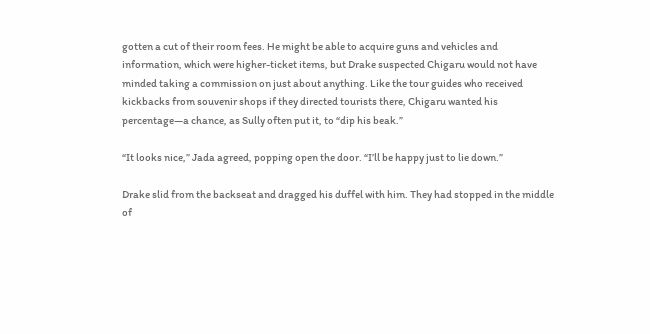gotten a cut of their room fees. He might be able to acquire guns and vehicles and information, which were higher-ticket items, but Drake suspected Chigaru would not have minded taking a commission on just about anything. Like the tour guides who received kickbacks from souvenir shops if they directed tourists there, Chigaru wanted his percentage—a chance, as Sully often put it, to “dip his beak.”

“It looks nice,” Jada agreed, popping open the door. “I’ll be happy just to lie down.”

Drake slid from the backseat and dragged his duffel with him. They had stopped in the middle of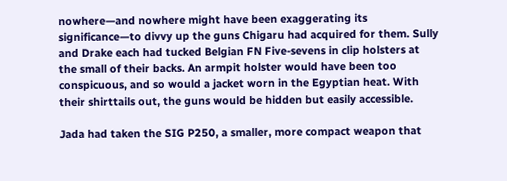nowhere—and nowhere might have been exaggerating its significance—to divvy up the guns Chigaru had acquired for them. Sully and Drake each had tucked Belgian FN Five-sevens in clip holsters at the small of their backs. An armpit holster would have been too conspicuous, and so would a jacket worn in the Egyptian heat. With their shirttails out, the guns would be hidden but easily accessible.

Jada had taken the SIG P250, a smaller, more compact weapon that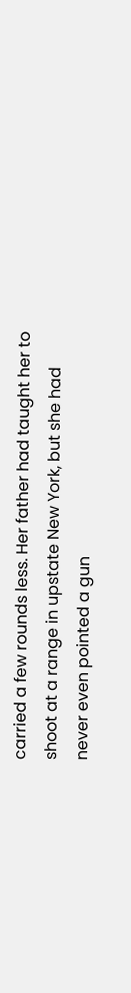carried a few rounds less. Her father had taught her to shoot at a range in upstate New York, but she had never even pointed a gun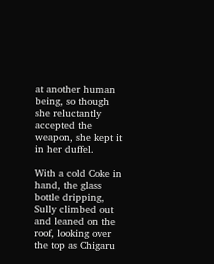at another human being, so though she reluctantly accepted the weapon, she kept it in her duffel.

With a cold Coke in hand, the glass bottle dripping, Sully climbed out and leaned on the roof, looking over the top as Chigaru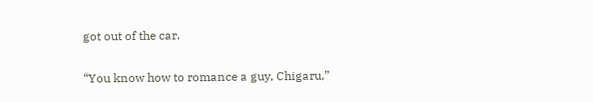got out of the car.

“You know how to romance a guy, Chigaru,”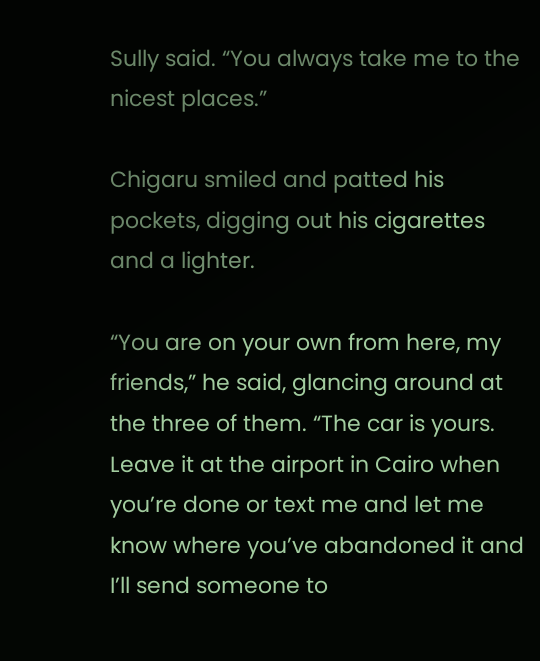Sully said. “You always take me to the nicest places.”

Chigaru smiled and patted his pockets, digging out his cigarettes and a lighter.

“You are on your own from here, my friends,” he said, glancing around at the three of them. “The car is yours. Leave it at the airport in Cairo when you’re done or text me and let me know where you’ve abandoned it and I’ll send someone to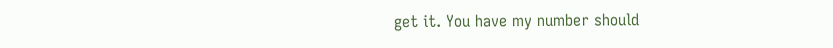get it. You have my number should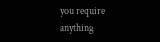you require anything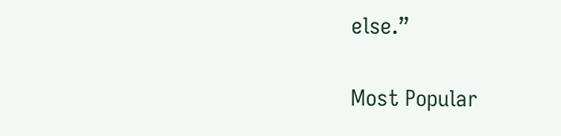else.”

Most Popular